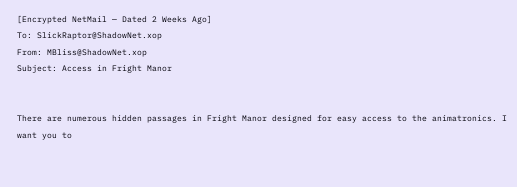[Encrypted NetMail — Dated 2 Weeks Ago]
To: SlickRaptor@ShadowNet.xop
From: MBliss@ShadowNet.xop
Subject: Access in Fright Manor


There are numerous hidden passages in Fright Manor designed for easy access to the animatronics. I want you to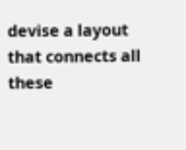devise a layout that connects all these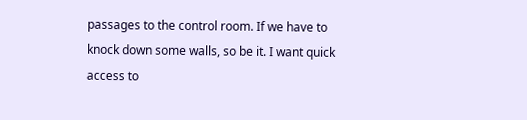passages to the control room. If we have to knock down some walls, so be it. I want quick access to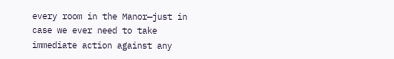every room in the Manor—just in case we ever need to take immediate action against any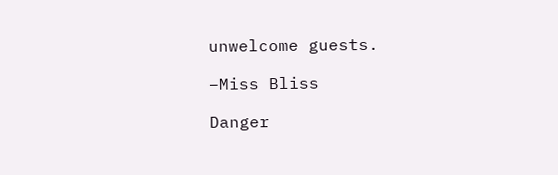unwelcome guests.

–Miss Bliss

Danger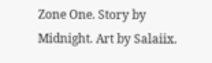Zone One. Story by Midnight. Art by Salaiix.